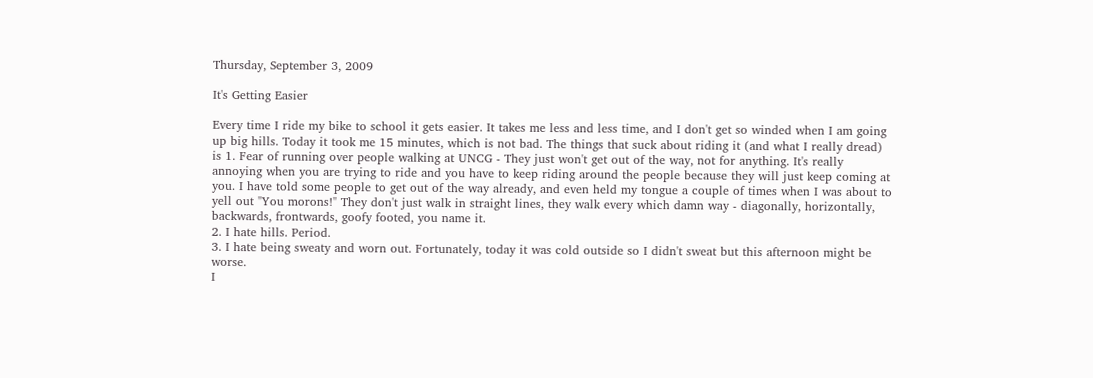Thursday, September 3, 2009

It's Getting Easier

Every time I ride my bike to school it gets easier. It takes me less and less time, and I don't get so winded when I am going up big hills. Today it took me 15 minutes, which is not bad. The things that suck about riding it (and what I really dread) is 1. Fear of running over people walking at UNCG - They just won't get out of the way, not for anything. It's really annoying when you are trying to ride and you have to keep riding around the people because they will just keep coming at you. I have told some people to get out of the way already, and even held my tongue a couple of times when I was about to yell out "You morons!" They don't just walk in straight lines, they walk every which damn way - diagonally, horizontally, backwards, frontwards, goofy footed, you name it.
2. I hate hills. Period.
3. I hate being sweaty and worn out. Fortunately, today it was cold outside so I didn't sweat but this afternoon might be worse.
I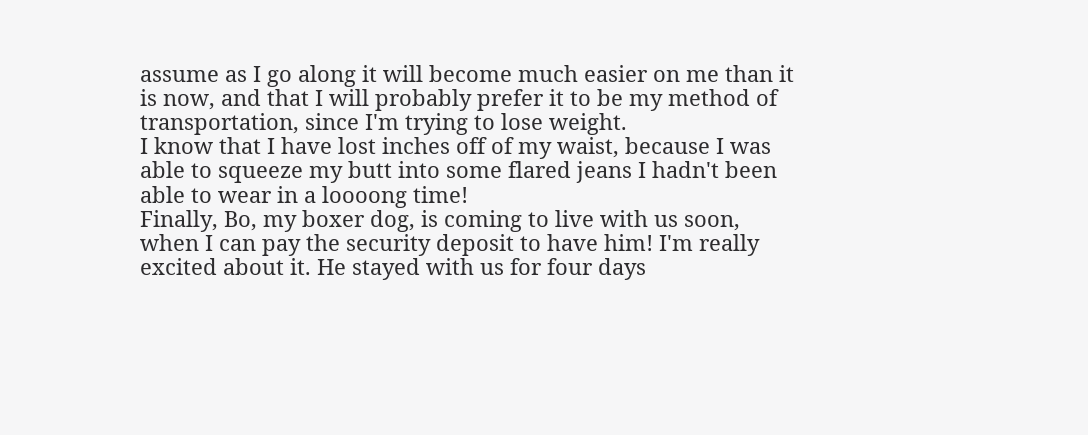assume as I go along it will become much easier on me than it is now, and that I will probably prefer it to be my method of transportation, since I'm trying to lose weight.
I know that I have lost inches off of my waist, because I was able to squeeze my butt into some flared jeans I hadn't been able to wear in a loooong time!
Finally, Bo, my boxer dog, is coming to live with us soon, when I can pay the security deposit to have him! I'm really excited about it. He stayed with us for four days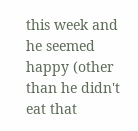this week and he seemed happy (other than he didn't eat that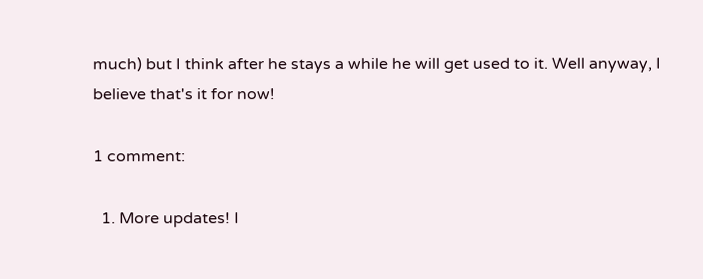much) but I think after he stays a while he will get used to it. Well anyway, I believe that's it for now!

1 comment:

  1. More updates! I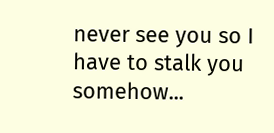never see you so I have to stalk you somehow...